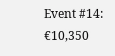Event #14: €10,350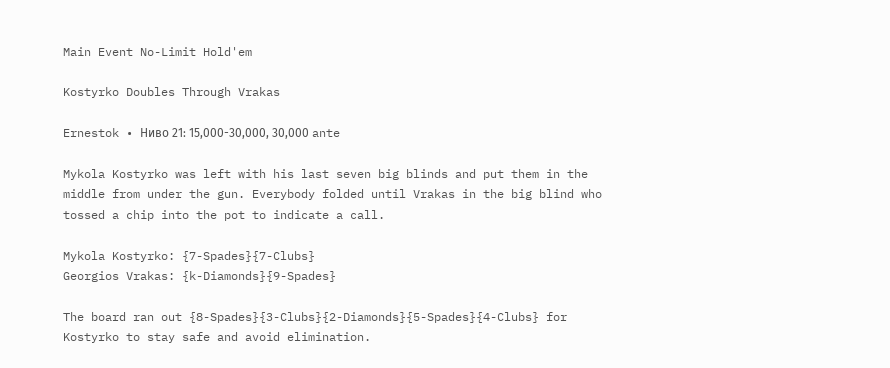Main Event No-Limit Hold'em

Kostyrko Doubles Through Vrakas

Ernestok • Ниво 21: 15,000-30,000, 30,000 ante

Mykola Kostyrko was left with his last seven big blinds and put them in the middle from under the gun. Everybody folded until Vrakas in the big blind who tossed a chip into the pot to indicate a call.

Mykola Kostyrko: {7-Spades}{7-Clubs}
Georgios Vrakas: {k-Diamonds}{9-Spades}

The board ran out {8-Spades}{3-Clubs}{2-Diamonds}{5-Spades}{4-Clubs} for Kostyrko to stay safe and avoid elimination.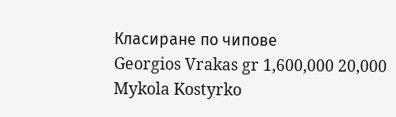Класиране по чипове
Georgios Vrakas gr 1,600,000 20,000
Mykola Kostyrko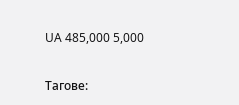UA 485,000 5,000

Тагове: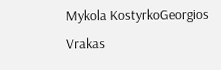Mykola KostyrkoGeorgios Vrakas